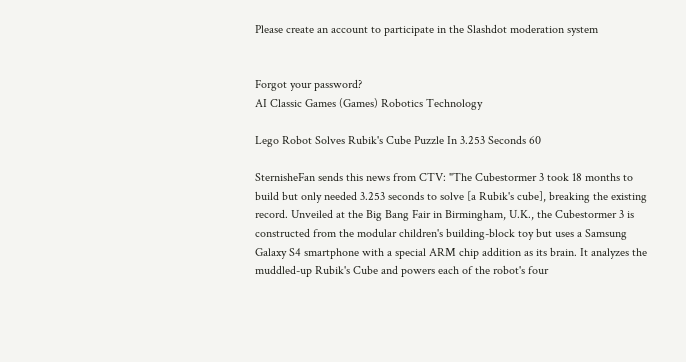Please create an account to participate in the Slashdot moderation system


Forgot your password?
AI Classic Games (Games) Robotics Technology

Lego Robot Solves Rubik's Cube Puzzle In 3.253 Seconds 60

SternisheFan sends this news from CTV: "The Cubestormer 3 took 18 months to build but only needed 3.253 seconds to solve [a Rubik's cube], breaking the existing record. Unveiled at the Big Bang Fair in Birmingham, U.K., the Cubestormer 3 is constructed from the modular children's building-block toy but uses a Samsung Galaxy S4 smartphone with a special ARM chip addition as its brain. It analyzes the muddled-up Rubik's Cube and powers each of the robot's four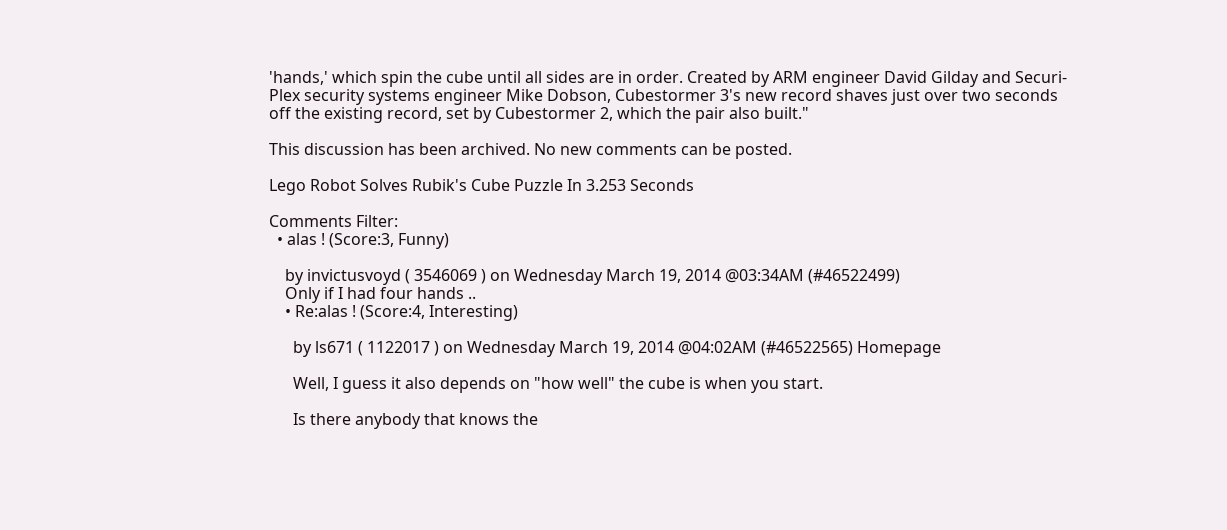'hands,' which spin the cube until all sides are in order. Created by ARM engineer David Gilday and Securi-Plex security systems engineer Mike Dobson, Cubestormer 3's new record shaves just over two seconds off the existing record, set by Cubestormer 2, which the pair also built."

This discussion has been archived. No new comments can be posted.

Lego Robot Solves Rubik's Cube Puzzle In 3.253 Seconds

Comments Filter:
  • alas ! (Score:3, Funny)

    by invictusvoyd ( 3546069 ) on Wednesday March 19, 2014 @03:34AM (#46522499)
    Only if I had four hands ..
    • Re:alas ! (Score:4, Interesting)

      by ls671 ( 1122017 ) on Wednesday March 19, 2014 @04:02AM (#46522565) Homepage

      Well, I guess it also depends on "how well" the cube is when you start.

      Is there anybody that knows the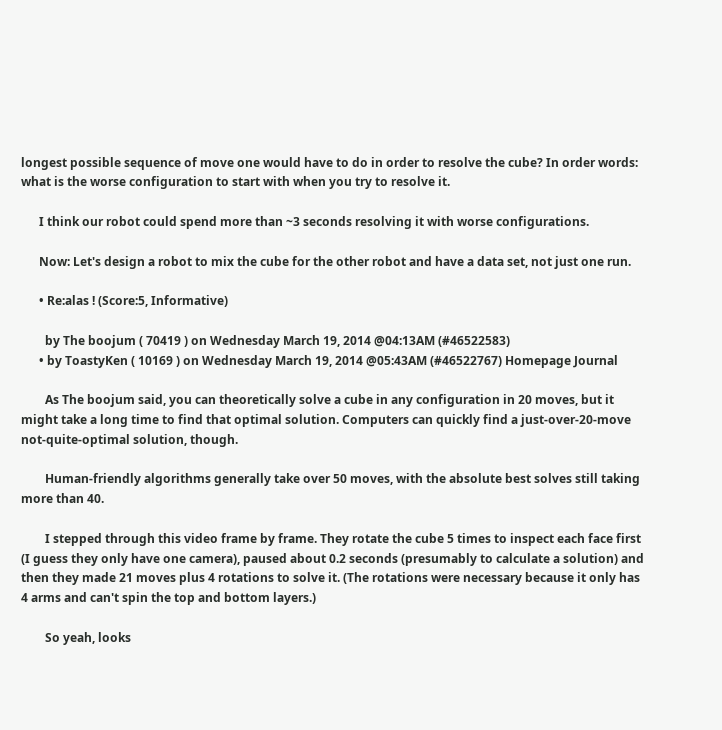longest possible sequence of move one would have to do in order to resolve the cube? In order words: what is the worse configuration to start with when you try to resolve it.

      I think our robot could spend more than ~3 seconds resolving it with worse configurations.

      Now: Let's design a robot to mix the cube for the other robot and have a data set, not just one run.

      • Re:alas ! (Score:5, Informative)

        by The boojum ( 70419 ) on Wednesday March 19, 2014 @04:13AM (#46522583)
      • by ToastyKen ( 10169 ) on Wednesday March 19, 2014 @05:43AM (#46522767) Homepage Journal

        As The boojum said, you can theoretically solve a cube in any configuration in 20 moves, but it might take a long time to find that optimal solution. Computers can quickly find a just-over-20-move not-quite-optimal solution, though.

        Human-friendly algorithms generally take over 50 moves, with the absolute best solves still taking more than 40.

        I stepped through this video frame by frame. They rotate the cube 5 times to inspect each face first (I guess they only have one camera), paused about 0.2 seconds (presumably to calculate a solution) and then they made 21 moves plus 4 rotations to solve it. (The rotations were necessary because it only has 4 arms and can't spin the top and bottom layers.)

        So yeah, looks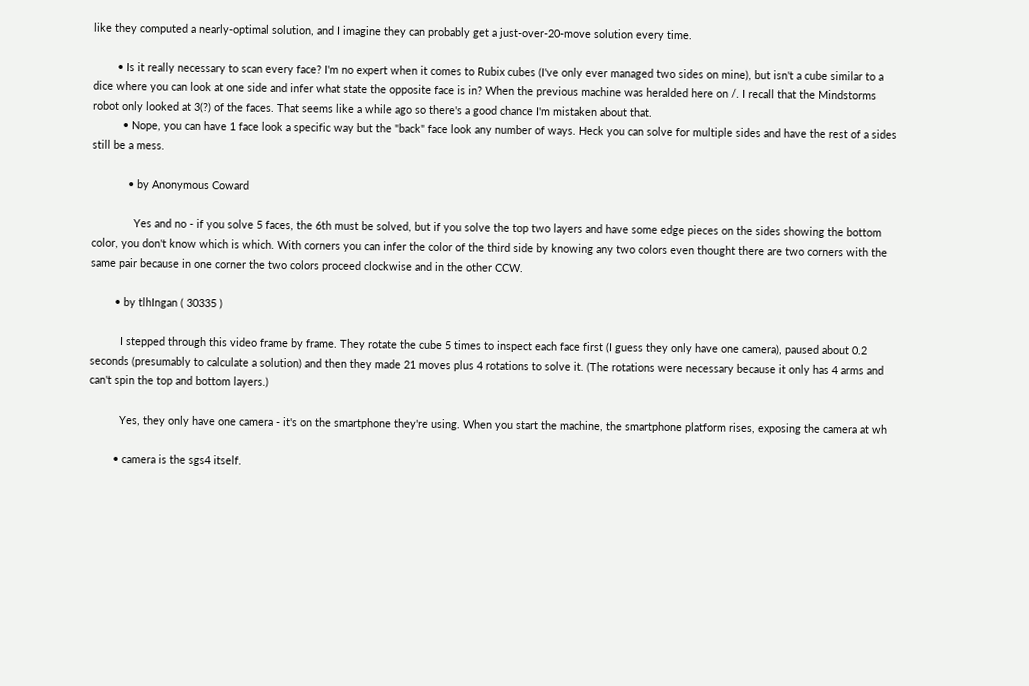like they computed a nearly-optimal solution, and I imagine they can probably get a just-over-20-move solution every time.

        • Is it really necessary to scan every face? I'm no expert when it comes to Rubix cubes (I've only ever managed two sides on mine), but isn't a cube similar to a dice where you can look at one side and infer what state the opposite face is in? When the previous machine was heralded here on /. I recall that the Mindstorms robot only looked at 3(?) of the faces. That seems like a while ago so there's a good chance I'm mistaken about that.
          • Nope, you can have 1 face look a specific way but the "back" face look any number of ways. Heck you can solve for multiple sides and have the rest of a sides still be a mess.

            • by Anonymous Coward

              Yes and no - if you solve 5 faces, the 6th must be solved, but if you solve the top two layers and have some edge pieces on the sides showing the bottom color, you don't know which is which. With corners you can infer the color of the third side by knowing any two colors even thought there are two corners with the same pair because in one corner the two colors proceed clockwise and in the other CCW.

        • by tlhIngan ( 30335 )

          I stepped through this video frame by frame. They rotate the cube 5 times to inspect each face first (I guess they only have one camera), paused about 0.2 seconds (presumably to calculate a solution) and then they made 21 moves plus 4 rotations to solve it. (The rotations were necessary because it only has 4 arms and can't spin the top and bottom layers.)

          Yes, they only have one camera - it's on the smartphone they're using. When you start the machine, the smartphone platform rises, exposing the camera at wh

        • camera is the sgs4 itself.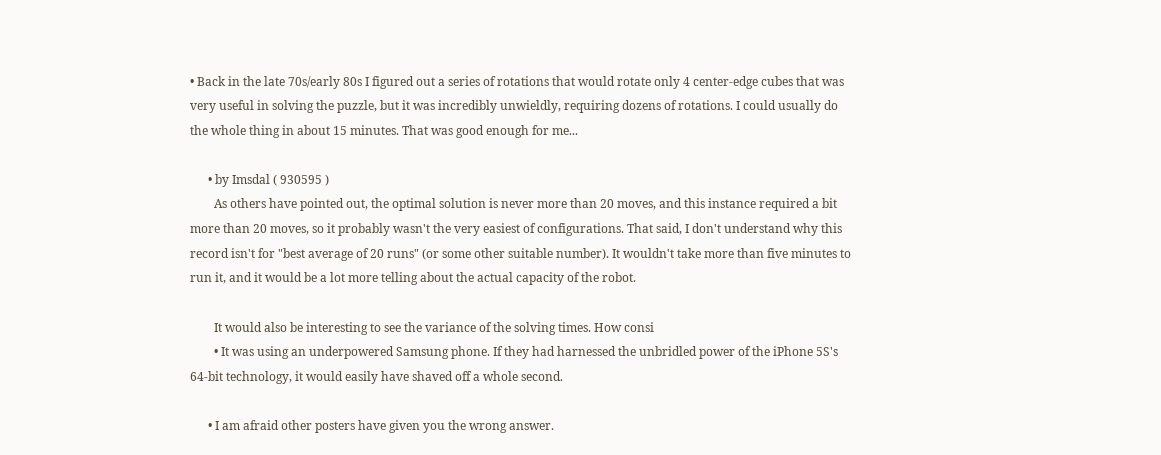• Back in the late 70s/early 80s I figured out a series of rotations that would rotate only 4 center-edge cubes that was very useful in solving the puzzle, but it was incredibly unwieldly, requiring dozens of rotations. I could usually do the whole thing in about 15 minutes. That was good enough for me...

      • by Imsdal ( 930595 )
        As others have pointed out, the optimal solution is never more than 20 moves, and this instance required a bit more than 20 moves, so it probably wasn't the very easiest of configurations. That said, I don't understand why this record isn't for "best average of 20 runs" (or some other suitable number). It wouldn't take more than five minutes to run it, and it would be a lot more telling about the actual capacity of the robot.

        It would also be interesting to see the variance of the solving times. How consi
        • It was using an underpowered Samsung phone. If they had harnessed the unbridled power of the iPhone 5S's 64-bit technology, it would easily have shaved off a whole second.

      • I am afraid other posters have given you the wrong answer.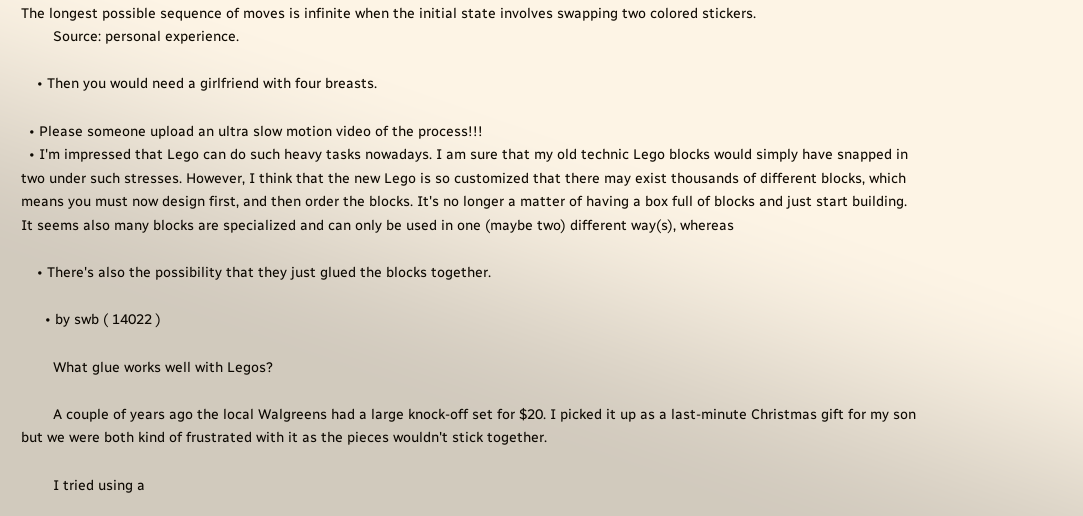The longest possible sequence of moves is infinite when the initial state involves swapping two colored stickers.
        Source: personal experience.

    • Then you would need a girlfriend with four breasts.

  • Please someone upload an ultra slow motion video of the process!!!
  • I'm impressed that Lego can do such heavy tasks nowadays. I am sure that my old technic Lego blocks would simply have snapped in two under such stresses. However, I think that the new Lego is so customized that there may exist thousands of different blocks, which means you must now design first, and then order the blocks. It's no longer a matter of having a box full of blocks and just start building. It seems also many blocks are specialized and can only be used in one (maybe two) different way(s), whereas

    • There's also the possibility that they just glued the blocks together.

      • by swb ( 14022 )

        What glue works well with Legos?

        A couple of years ago the local Walgreens had a large knock-off set for $20. I picked it up as a last-minute Christmas gift for my son but we were both kind of frustrated with it as the pieces wouldn't stick together.

        I tried using a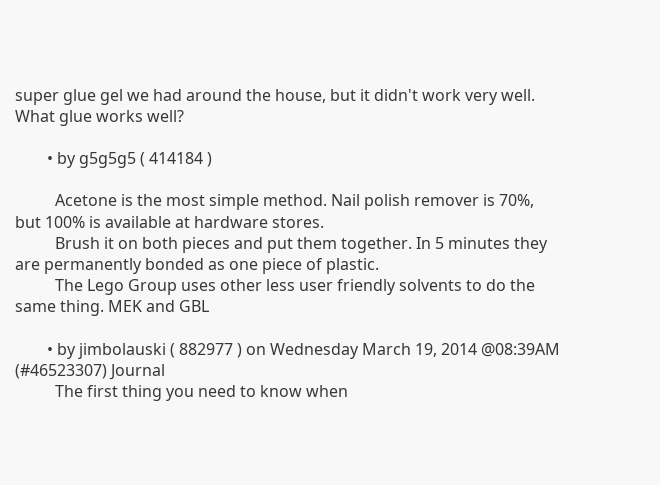super glue gel we had around the house, but it didn't work very well. What glue works well?

        • by g5g5g5 ( 414184 )

          Acetone is the most simple method. Nail polish remover is 70%, but 100% is available at hardware stores.
          Brush it on both pieces and put them together. In 5 minutes they are permanently bonded as one piece of plastic.
          The Lego Group uses other less user friendly solvents to do the same thing. MEK and GBL

        • by jimbolauski ( 882977 ) on Wednesday March 19, 2014 @08:39AM (#46523307) Journal
          The first thing you need to know when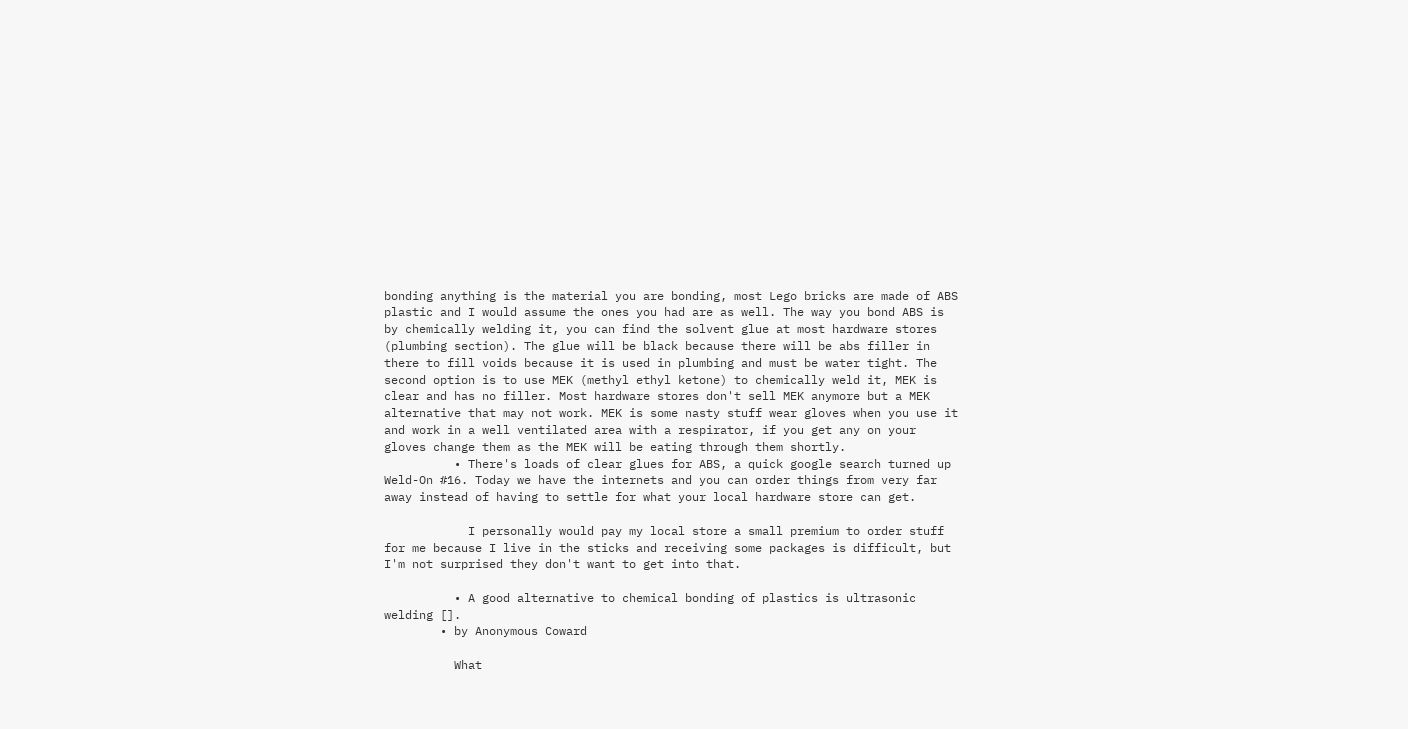bonding anything is the material you are bonding, most Lego bricks are made of ABS plastic and I would assume the ones you had are as well. The way you bond ABS is by chemically welding it, you can find the solvent glue at most hardware stores (plumbing section). The glue will be black because there will be abs filler in there to fill voids because it is used in plumbing and must be water tight. The second option is to use MEK (methyl ethyl ketone) to chemically weld it, MEK is clear and has no filler. Most hardware stores don't sell MEK anymore but a MEK alternative that may not work. MEK is some nasty stuff wear gloves when you use it and work in a well ventilated area with a respirator, if you get any on your gloves change them as the MEK will be eating through them shortly.
          • There's loads of clear glues for ABS, a quick google search turned up Weld-On #16. Today we have the internets and you can order things from very far away instead of having to settle for what your local hardware store can get.

            I personally would pay my local store a small premium to order stuff for me because I live in the sticks and receiving some packages is difficult, but I'm not surprised they don't want to get into that.

          • A good alternative to chemical bonding of plastics is ultrasonic welding [].
        • by Anonymous Coward

          What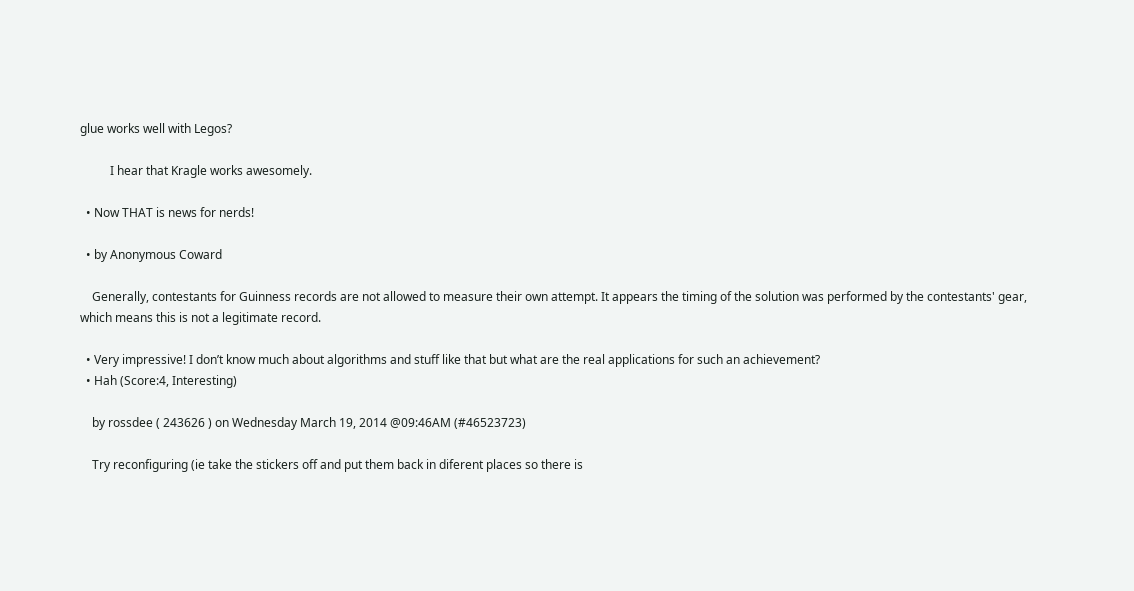glue works well with Legos?

          I hear that Kragle works awesomely.

  • Now THAT is news for nerds!

  • by Anonymous Coward

    Generally, contestants for Guinness records are not allowed to measure their own attempt. It appears the timing of the solution was performed by the contestants' gear, which means this is not a legitimate record.

  • Very impressive! I don’t know much about algorithms and stuff like that but what are the real applications for such an achievement?
  • Hah (Score:4, Interesting)

    by rossdee ( 243626 ) on Wednesday March 19, 2014 @09:46AM (#46523723)

    Try reconfiguring (ie take the stickers off and put them back in diferent places so there is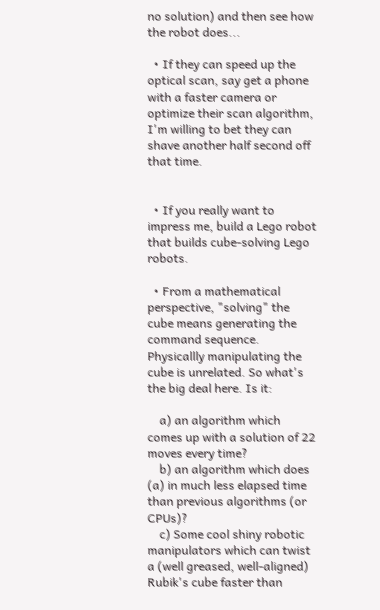no solution) and then see how the robot does...

  • If they can speed up the optical scan, say get a phone with a faster camera or optimize their scan algorithm, I'm willing to bet they can shave another half second off that time.


  • If you really want to impress me, build a Lego robot that builds cube-solving Lego robots.

  • From a mathematical perspective, "solving" the cube means generating the command sequence. Physicallly manipulating the cube is unrelated. So what's the big deal here. Is it:

    a) an algorithm which comes up with a solution of 22 moves every time?
    b) an algorithm which does (a) in much less elapsed time than previous algorithms (or CPUs)?
    c) Some cool shiny robotic manipulators which can twist a (well greased, well-aligned) Rubik's cube faster than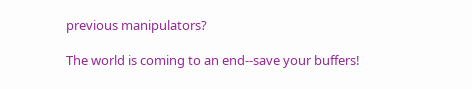previous manipulators?

The world is coming to an end--save your buffers!